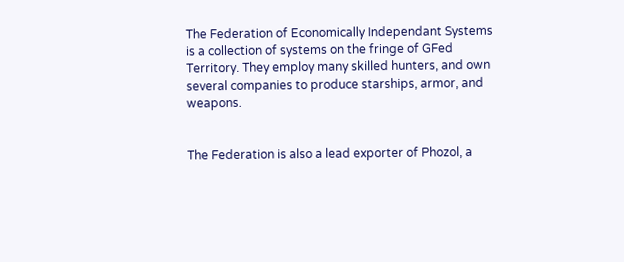The Federation of Economically Independant Systems is a collection of systems on the fringe of GFed Territory. They employ many skilled hunters, and own several companies to produce starships, armor, and weapons.


The Federation is also a lead exporter of Phozol, a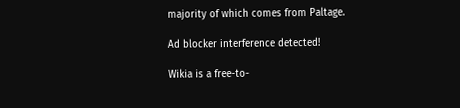majority of which comes from Paltage.

Ad blocker interference detected!

Wikia is a free-to-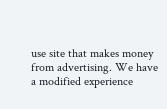use site that makes money from advertising. We have a modified experience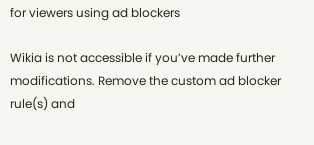for viewers using ad blockers

Wikia is not accessible if you’ve made further modifications. Remove the custom ad blocker rule(s) and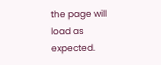the page will load as expected.